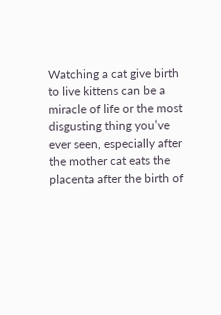Watching a cat give birth to live kittens can be a miracle of life or the most disgusting thing you’ve ever seen, especially after the mother cat eats the placenta after the birth of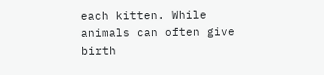each kitten. While animals can often give birth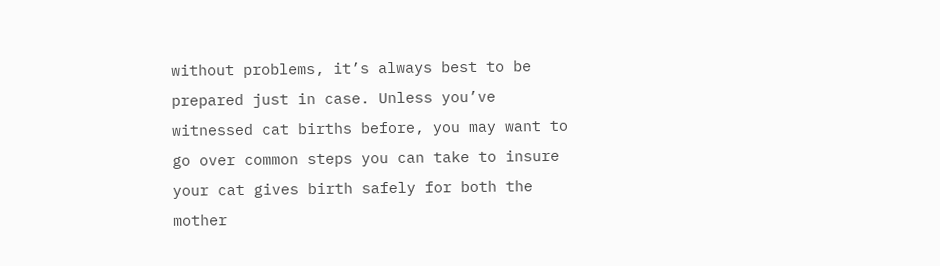without problems, it’s always best to be prepared just in case. Unless you’ve witnessed cat births before, you may want to go over common steps you can take to insure your cat gives birth safely for both the mother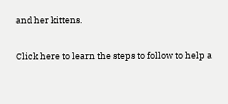and her kittens.

Click here to learn the steps to follow to help a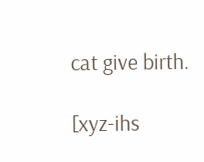cat give birth.

[xyz-ihs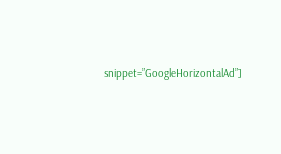snippet=”GoogleHorizontalAd”]